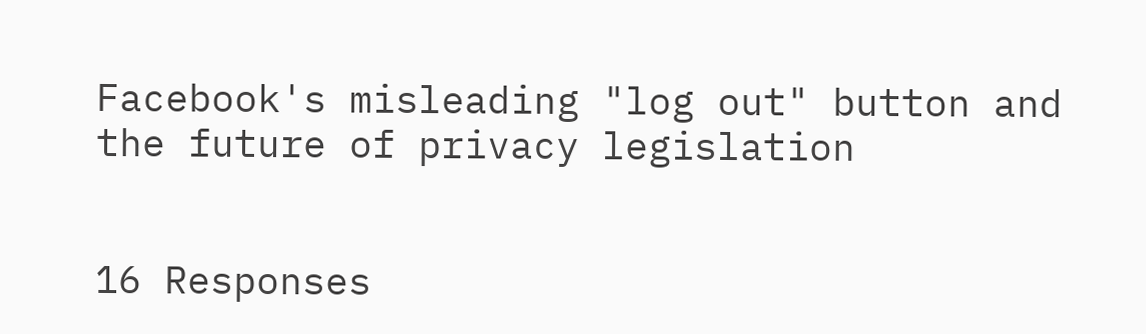Facebook's misleading "log out" button and the future of privacy legislation


16 Responses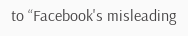to “Facebook's misleading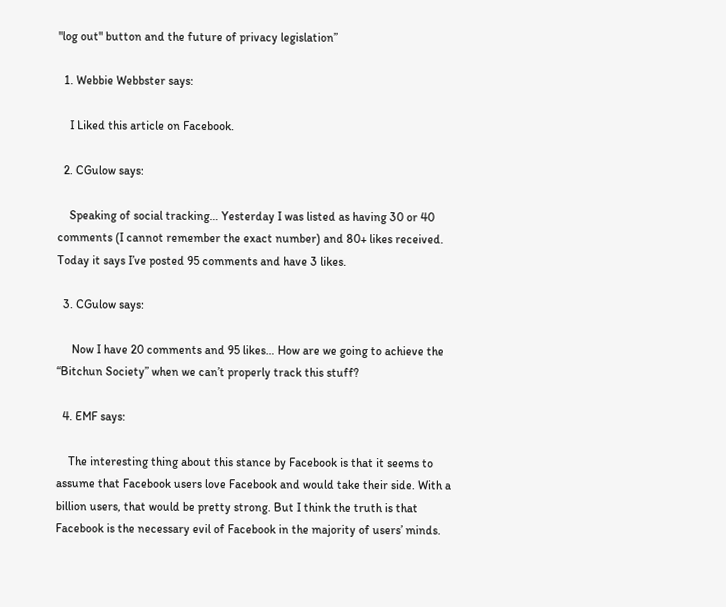"log out" button and the future of privacy legislation”

  1. Webbie Webbster says:

    I Liked this article on Facebook.

  2. CGulow says:

    Speaking of social tracking… Yesterday I was listed as having 30 or 40 comments (I cannot remember the exact number) and 80+ likes received. Today it says I’ve posted 95 comments and have 3 likes.

  3. CGulow says:

     Now I have 20 comments and 95 likes… How are we going to achieve the “Bitchun Society” when we can’t properly track this stuff?

  4. EMF says:

    The interesting thing about this stance by Facebook is that it seems to assume that Facebook users love Facebook and would take their side. With a billion users, that would be pretty strong. But I think the truth is that Facebook is the necessary evil of Facebook in the majority of users’ minds.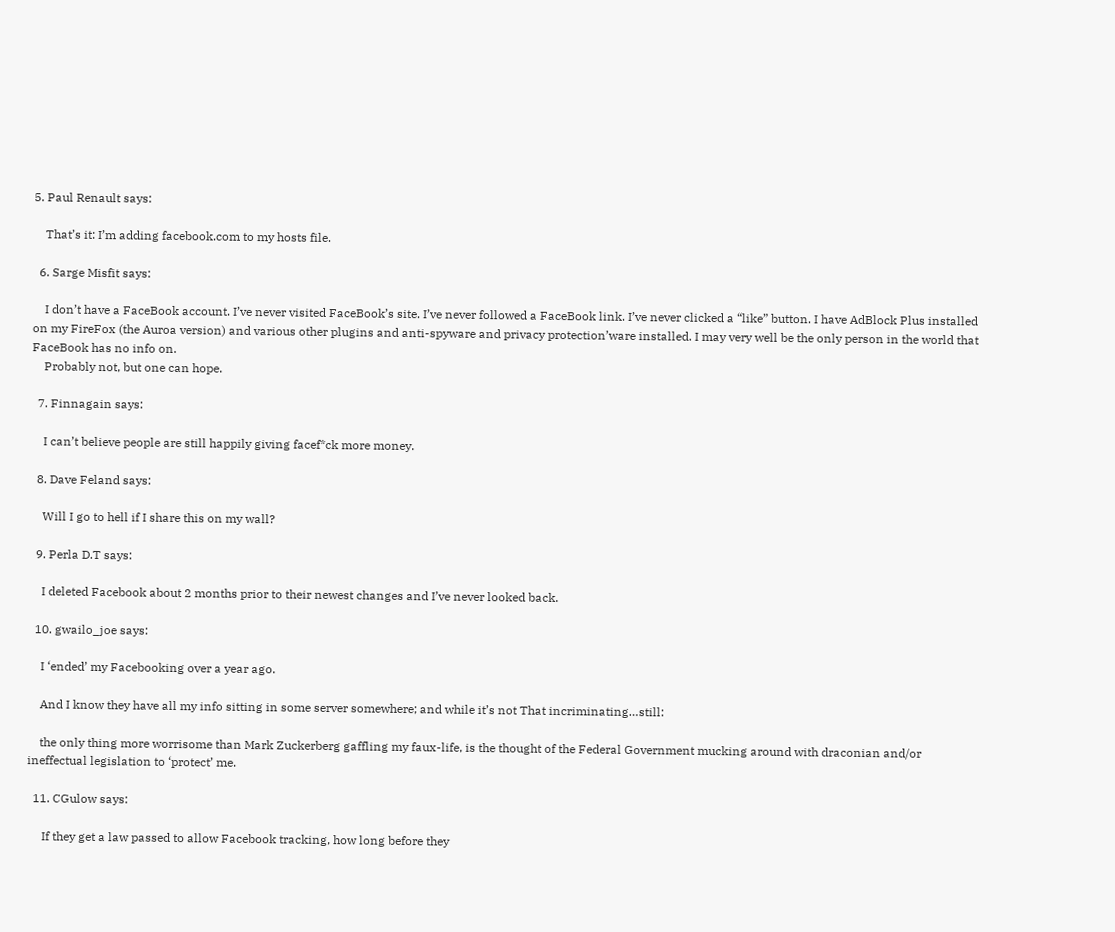5. Paul Renault says:

    That’s it: I’m adding facebook.com to my hosts file.

  6. Sarge Misfit says:

    I don’t have a FaceBook account. I’ve never visited FaceBook’s site. I’ve never followed a FaceBook link. I’ve never clicked a “like” button. I have AdBlock Plus installed on my FireFox (the Auroa version) and various other plugins and anti-spyware and privacy protection’ware installed. I may very well be the only person in the world that FaceBook has no info on.
    Probably not, but one can hope.

  7. Finnagain says:

    I can’t believe people are still happily giving facef*ck more money.

  8. Dave Feland says:

    Will I go to hell if I share this on my wall?

  9. Perla D.T says:

    I deleted Facebook about 2 months prior to their newest changes and I’ve never looked back.

  10. gwailo_joe says:

    I ‘ended’ my Facebooking over a year ago.

    And I know they have all my info sitting in some server somewhere; and while it’s not That incriminating…still:

    the only thing more worrisome than Mark Zuckerberg gaffling my faux-life, is the thought of the Federal Government mucking around with draconian and/or ineffectual legislation to ‘protect’ me.

  11. CGulow says:

     If they get a law passed to allow Facebook tracking, how long before they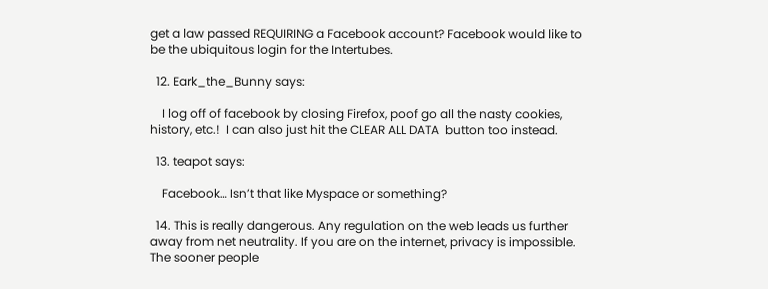get a law passed REQUIRING a Facebook account? Facebook would like to be the ubiquitous login for the Intertubes.

  12. Eark_the_Bunny says:

    I log off of facebook by closing Firefox, poof go all the nasty cookies, history, etc.!  I can also just hit the CLEAR ALL DATA  button too instead.

  13. teapot says:

    Facebook… Isn’t that like Myspace or something?

  14. This is really dangerous. Any regulation on the web leads us further away from net neutrality. If you are on the internet, privacy is impossible. The sooner people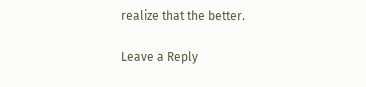realize that the better.

Leave a Reply